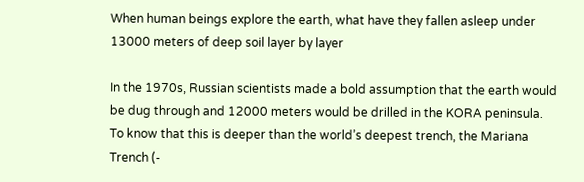When human beings explore the earth, what have they fallen asleep under 13000 meters of deep soil layer by layer

In the 1970s, Russian scientists made a bold assumption that the earth would be dug through and 12000 meters would be drilled in the KORA peninsula. To know that this is deeper than the world’s deepest trench, the Mariana Trench (-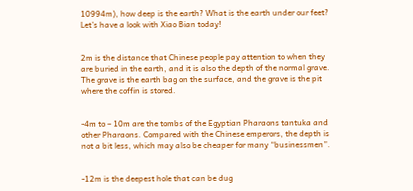10994m), how deep is the earth? What is the earth under our feet? Let’s have a look with Xiao Bian today!


2m is the distance that Chinese people pay attention to when they are buried in the earth, and it is also the depth of the normal grave. The grave is the earth bag on the surface, and the grave is the pit where the coffin is stored.


-4m to – 10m are the tombs of the Egyptian Pharaons tantuka and other Pharaons. Compared with the Chinese emperors, the depth is not a bit less, which may also be cheaper for many “businessmen”.


-12m is the deepest hole that can be dug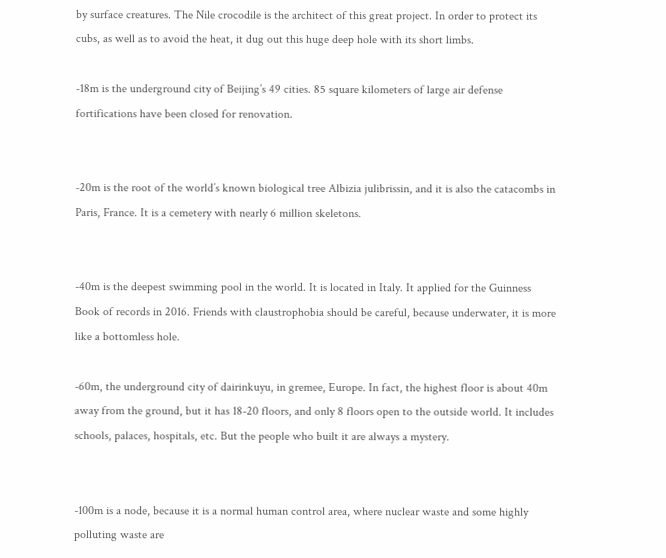by surface creatures. The Nile crocodile is the architect of this great project. In order to protect its cubs, as well as to avoid the heat, it dug out this huge deep hole with its short limbs.

-18m is the underground city of Beijing’s 49 cities. 85 square kilometers of large air defense fortifications have been closed for renovation.


-20m is the root of the world’s known biological tree Albizia julibrissin, and it is also the catacombs in Paris, France. It is a cemetery with nearly 6 million skeletons.


-40m is the deepest swimming pool in the world. It is located in Italy. It applied for the Guinness Book of records in 2016. Friends with claustrophobia should be careful, because underwater, it is more like a bottomless hole.

-60m, the underground city of dairinkuyu, in gremee, Europe. In fact, the highest floor is about 40m away from the ground, but it has 18-20 floors, and only 8 floors open to the outside world. It includes schools, palaces, hospitals, etc. But the people who built it are always a mystery.


-100m is a node, because it is a normal human control area, where nuclear waste and some highly polluting waste are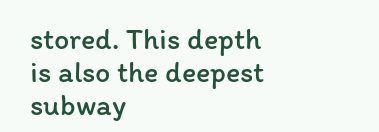stored. This depth is also the deepest subway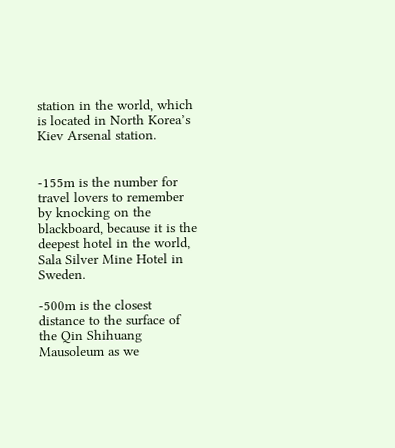station in the world, which is located in North Korea’s Kiev Arsenal station.


-155m is the number for travel lovers to remember by knocking on the blackboard, because it is the deepest hotel in the world, Sala Silver Mine Hotel in Sweden.

-500m is the closest distance to the surface of the Qin Shihuang Mausoleum as we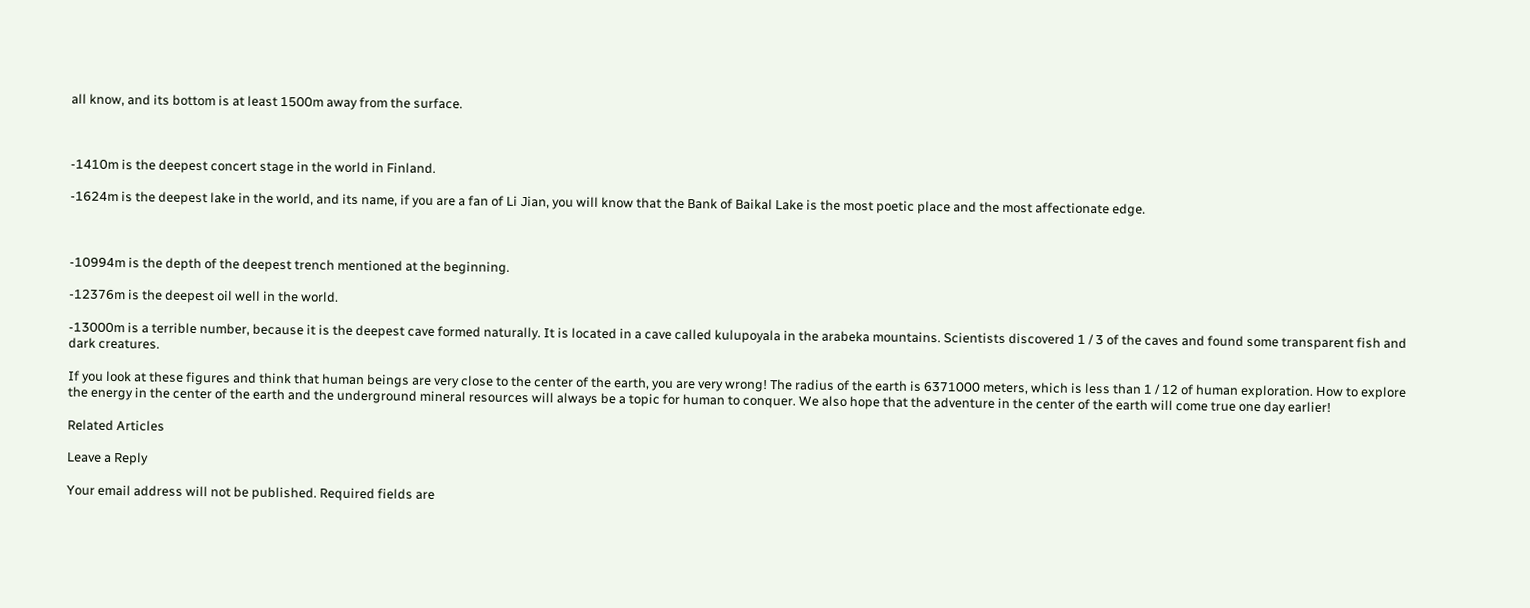all know, and its bottom is at least 1500m away from the surface.



-1410m is the deepest concert stage in the world in Finland.

-1624m is the deepest lake in the world, and its name, if you are a fan of Li Jian, you will know that the Bank of Baikal Lake is the most poetic place and the most affectionate edge.



-10994m is the depth of the deepest trench mentioned at the beginning.

-12376m is the deepest oil well in the world.

-13000m is a terrible number, because it is the deepest cave formed naturally. It is located in a cave called kulupoyala in the arabeka mountains. Scientists discovered 1 / 3 of the caves and found some transparent fish and dark creatures.

If you look at these figures and think that human beings are very close to the center of the earth, you are very wrong! The radius of the earth is 6371000 meters, which is less than 1 / 12 of human exploration. How to explore the energy in the center of the earth and the underground mineral resources will always be a topic for human to conquer. We also hope that the adventure in the center of the earth will come true one day earlier!

Related Articles

Leave a Reply

Your email address will not be published. Required fields are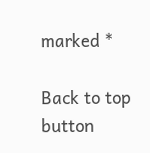marked *

Back to top button